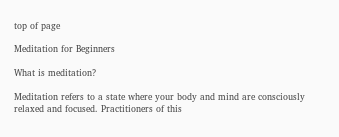top of page

Meditation for Beginners

What is meditation?

Meditation refers to a state where your body and mind are consciously relaxed and focused. Practitioners of this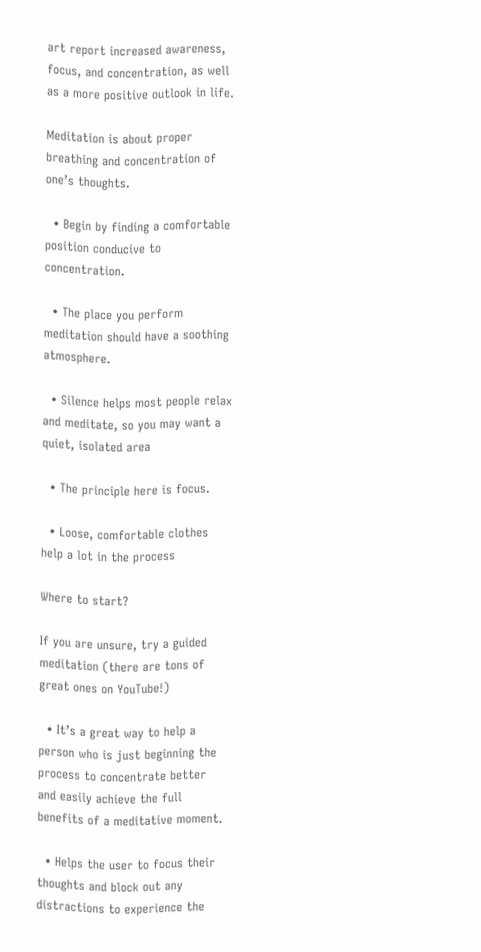art report increased awareness, focus, and concentration, as well as a more positive outlook in life.

Meditation is about proper breathing and concentration of one’s thoughts.

  • Begin by finding a comfortable position conducive to concentration.

  • The place you perform meditation should have a soothing atmosphere.

  • Silence helps most people relax and meditate, so you may want a quiet, isolated area

  • The principle here is focus.

  • Loose, comfortable clothes help a lot in the process

Where to start?

If you are unsure, try a guided meditation (there are tons of great ones on YouTube!)

  • It’s a great way to help a person who is just beginning the process to concentrate better and easily achieve the full benefits of a meditative moment.

  • Helps the user to focus their thoughts and block out any distractions to experience the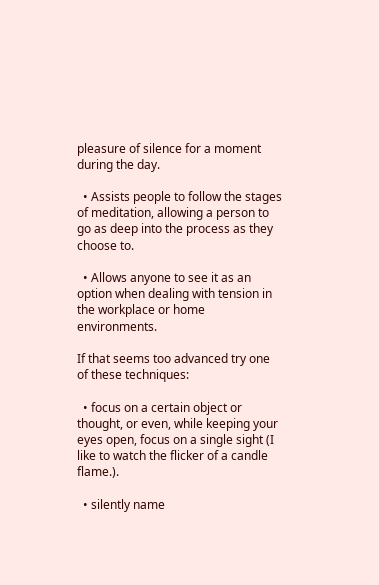pleasure of silence for a moment during the day.

  • Assists people to follow the stages of meditation, allowing a person to go as deep into the process as they choose to.

  • Allows anyone to see it as an option when dealing with tension in the workplace or home environments.

If that seems too advanced try one of these techniques:

  • focus on a certain object or thought, or even, while keeping your eyes open, focus on a single sight (I like to watch the flicker of a candle flame.).

  • silently name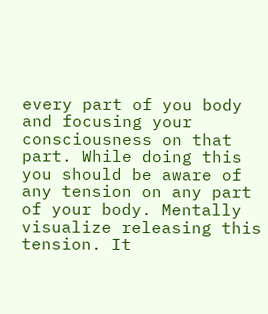every part of you body and focusing your consciousness on that part. While doing this you should be aware of any tension on any part of your body. Mentally visualize releasing this tension. It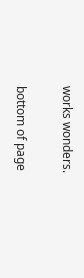works wonders.

bottom of page